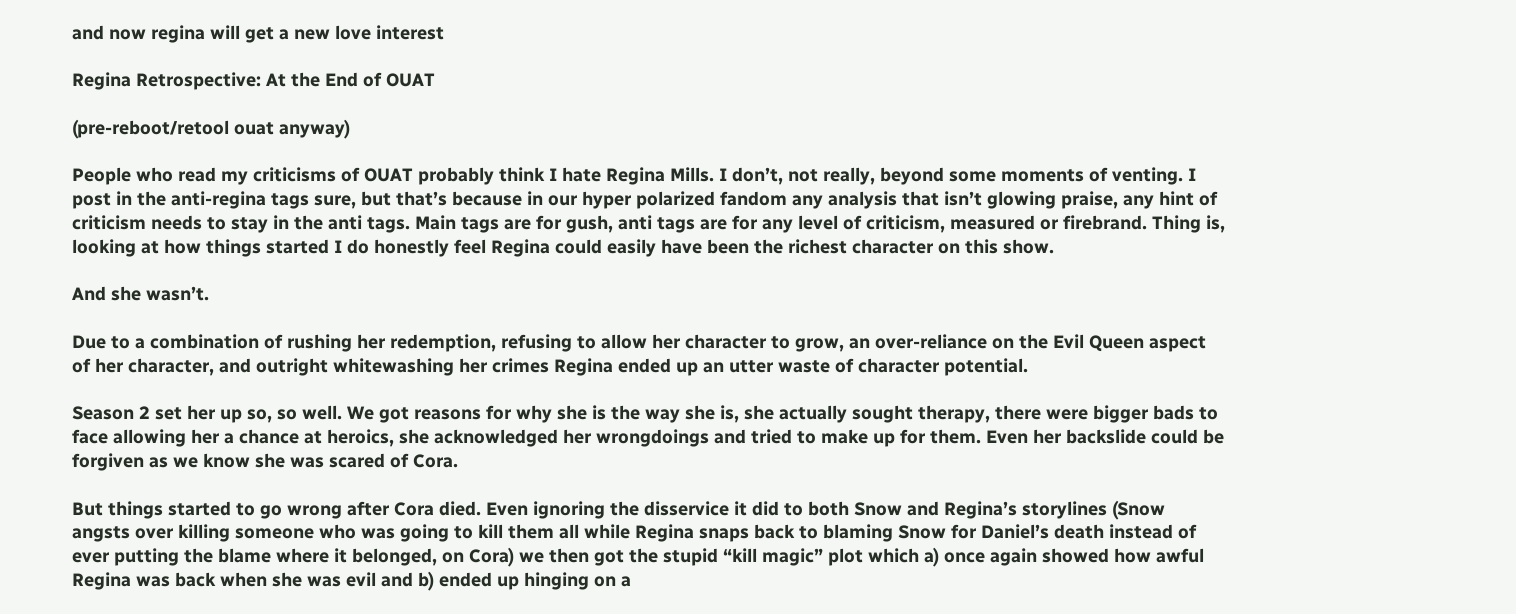and now regina will get a new love interest

Regina Retrospective: At the End of OUAT

(pre-reboot/retool ouat anyway)

People who read my criticisms of OUAT probably think I hate Regina Mills. I don’t, not really, beyond some moments of venting. I post in the anti-regina tags sure, but that’s because in our hyper polarized fandom any analysis that isn’t glowing praise, any hint of criticism needs to stay in the anti tags. Main tags are for gush, anti tags are for any level of criticism, measured or firebrand. Thing is, looking at how things started I do honestly feel Regina could easily have been the richest character on this show.

And she wasn’t.

Due to a combination of rushing her redemption, refusing to allow her character to grow, an over-reliance on the Evil Queen aspect of her character, and outright whitewashing her crimes Regina ended up an utter waste of character potential.

Season 2 set her up so, so well. We got reasons for why she is the way she is, she actually sought therapy, there were bigger bads to face allowing her a chance at heroics, she acknowledged her wrongdoings and tried to make up for them. Even her backslide could be forgiven as we know she was scared of Cora.

But things started to go wrong after Cora died. Even ignoring the disservice it did to both Snow and Regina’s storylines (Snow angsts over killing someone who was going to kill them all while Regina snaps back to blaming Snow for Daniel’s death instead of ever putting the blame where it belonged, on Cora) we then got the stupid “kill magic” plot which a) once again showed how awful Regina was back when she was evil and b) ended up hinging on a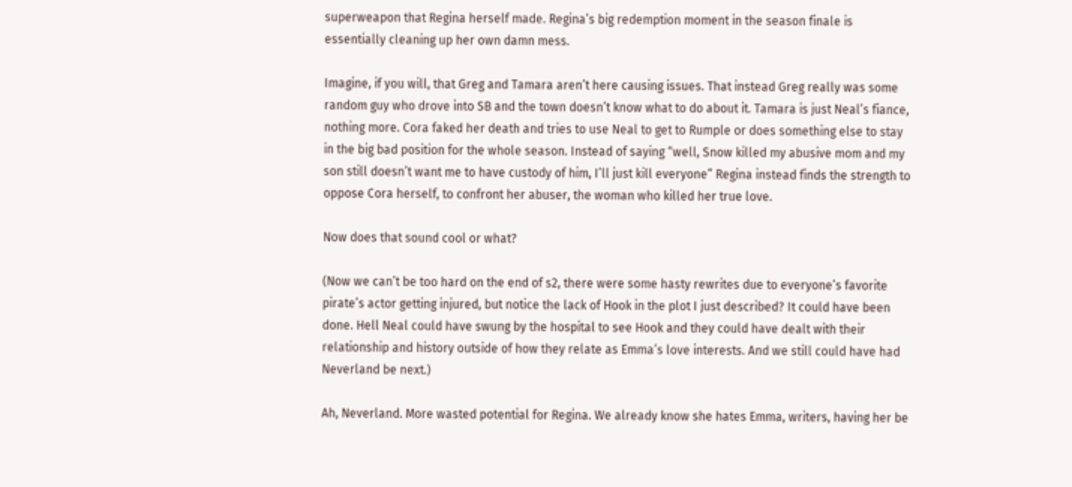superweapon that Regina herself made. Regina’s big redemption moment in the season finale is essentially cleaning up her own damn mess.

Imagine, if you will, that Greg and Tamara aren’t here causing issues. That instead Greg really was some random guy who drove into SB and the town doesn’t know what to do about it. Tamara is just Neal’s fiance, nothing more. Cora faked her death and tries to use Neal to get to Rumple or does something else to stay in the big bad position for the whole season. Instead of saying “well, Snow killed my abusive mom and my son still doesn’t want me to have custody of him, I’ll just kill everyone” Regina instead finds the strength to oppose Cora herself, to confront her abuser, the woman who killed her true love.

Now does that sound cool or what?

(Now we can’t be too hard on the end of s2, there were some hasty rewrites due to everyone’s favorite pirate’s actor getting injured, but notice the lack of Hook in the plot I just described? It could have been done. Hell Neal could have swung by the hospital to see Hook and they could have dealt with their relationship and history outside of how they relate as Emma’s love interests. And we still could have had Neverland be next.)

Ah, Neverland. More wasted potential for Regina. We already know she hates Emma, writers, having her be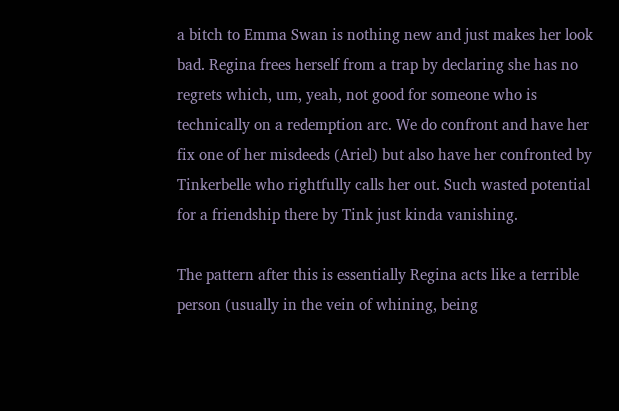a bitch to Emma Swan is nothing new and just makes her look bad. Regina frees herself from a trap by declaring she has no regrets which, um, yeah, not good for someone who is technically on a redemption arc. We do confront and have her fix one of her misdeeds (Ariel) but also have her confronted by Tinkerbelle who rightfully calls her out. Such wasted potential for a friendship there by Tink just kinda vanishing.

The pattern after this is essentially Regina acts like a terrible person (usually in the vein of whining, being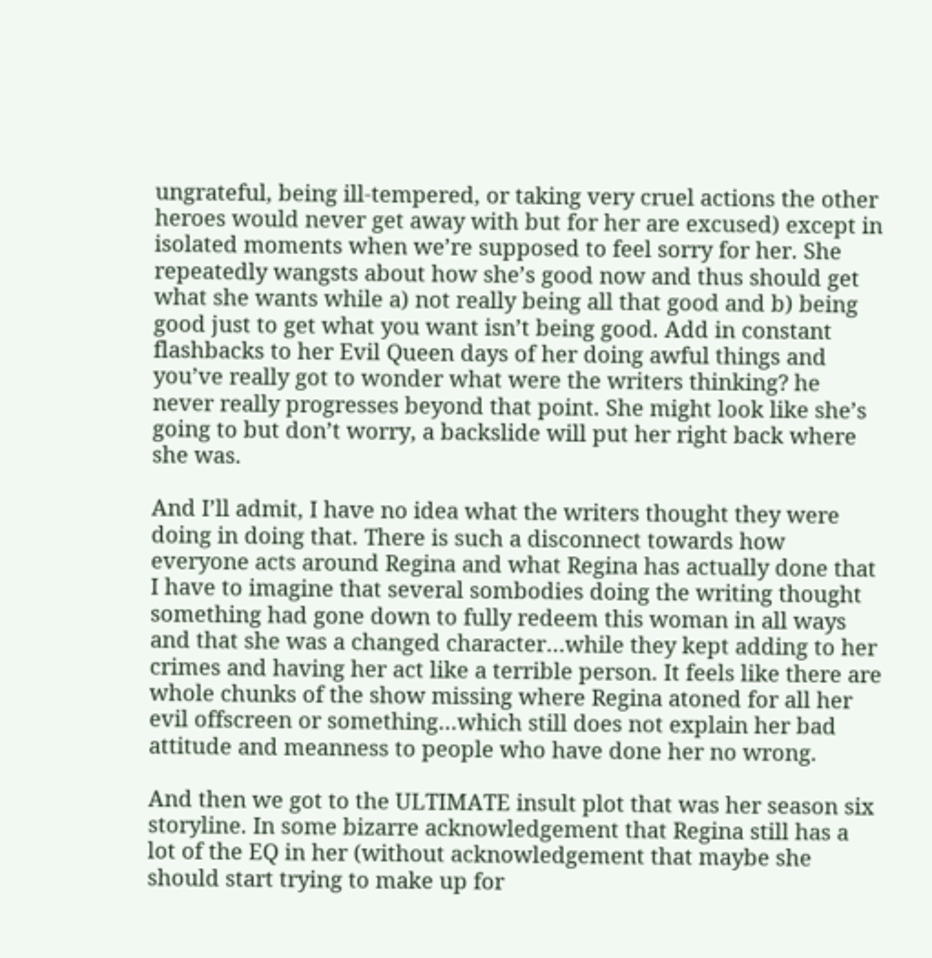ungrateful, being ill-tempered, or taking very cruel actions the other heroes would never get away with but for her are excused) except in isolated moments when we’re supposed to feel sorry for her. She repeatedly wangsts about how she’s good now and thus should get what she wants while a) not really being all that good and b) being good just to get what you want isn’t being good. Add in constant flashbacks to her Evil Queen days of her doing awful things and you’ve really got to wonder what were the writers thinking? he never really progresses beyond that point. She might look like she’s going to but don’t worry, a backslide will put her right back where she was.

And I’ll admit, I have no idea what the writers thought they were doing in doing that. There is such a disconnect towards how everyone acts around Regina and what Regina has actually done that I have to imagine that several sombodies doing the writing thought something had gone down to fully redeem this woman in all ways and that she was a changed character…while they kept adding to her crimes and having her act like a terrible person. It feels like there are whole chunks of the show missing where Regina atoned for all her evil offscreen or something…which still does not explain her bad attitude and meanness to people who have done her no wrong.

And then we got to the ULTIMATE insult plot that was her season six storyline. In some bizarre acknowledgement that Regina still has a lot of the EQ in her (without acknowledgement that maybe she should start trying to make up for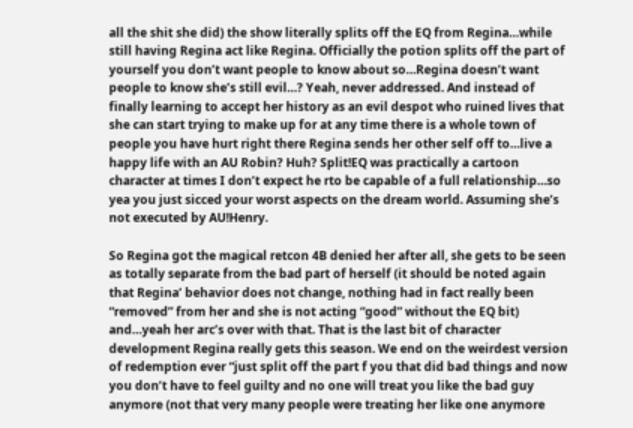all the shit she did) the show literally splits off the EQ from Regina…while still having Regina act like Regina. Officially the potion splits off the part of yourself you don’t want people to know about so…Regina doesn’t want people to know she’s still evil…? Yeah, never addressed. And instead of finally learning to accept her history as an evil despot who ruined lives that she can start trying to make up for at any time there is a whole town of people you have hurt right there Regina sends her other self off to…live a happy life with an AU Robin? Huh? Split!EQ was practically a cartoon character at times I don’t expect he rto be capable of a full relationship…so yea you just sicced your worst aspects on the dream world. Assuming she’s not executed by AU!Henry.

So Regina got the magical retcon 4B denied her after all, she gets to be seen as totally separate from the bad part of herself (it should be noted again that Regina’ behavior does not change, nothing had in fact really been “removed” from her and she is not acting “good” without the EQ bit) and…yeah her arc’s over with that. That is the last bit of character development Regina really gets this season. We end on the weirdest version of redemption ever “just split off the part f you that did bad things and now you don’t have to feel guilty and no one will treat you like the bad guy anymore (not that very many people were treating her like one anymore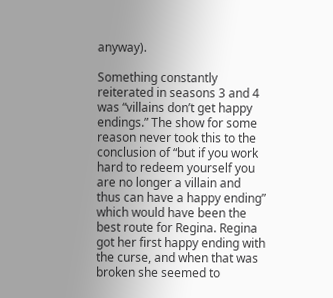anyway).

Something constantly reiterated in seasons 3 and 4 was “villains don’t get happy endings.” The show for some reason never took this to the conclusion of “but if you work hard to redeem yourself you are no longer a villain and thus can have a happy ending” which would have been the best route for Regina. Regina got her first happy ending with the curse, and when that was broken she seemed to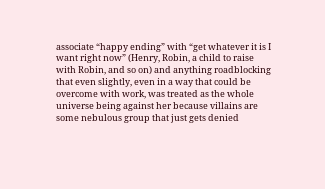associate “happy ending” with “get whatever it is I want right now” (Henry, Robin, a child to raise with Robin, and so on) and anything roadblocking that even slightly, even in a way that could be overcome with work, was treated as the whole universe being against her because villains are some nebulous group that just gets denied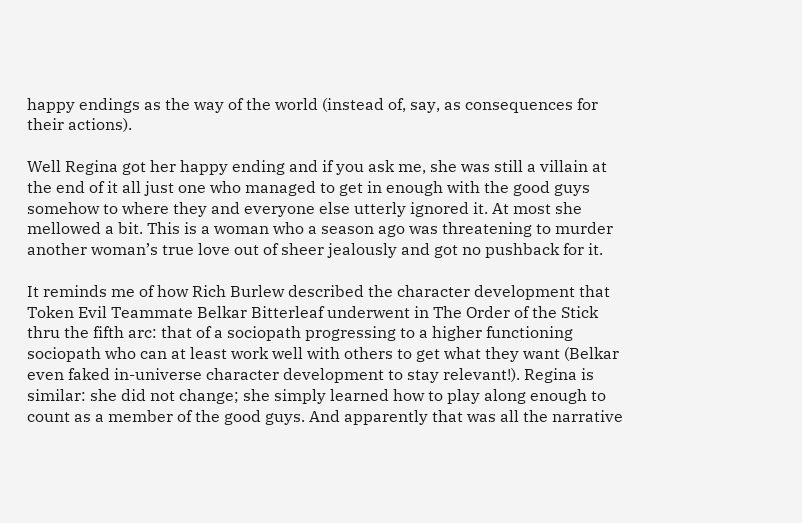happy endings as the way of the world (instead of, say, as consequences for their actions).

Well Regina got her happy ending and if you ask me, she was still a villain at the end of it all just one who managed to get in enough with the good guys somehow to where they and everyone else utterly ignored it. At most she mellowed a bit. This is a woman who a season ago was threatening to murder another woman’s true love out of sheer jealously and got no pushback for it.

It reminds me of how Rich Burlew described the character development that Token Evil Teammate Belkar Bitterleaf underwent in The Order of the Stick thru the fifth arc: that of a sociopath progressing to a higher functioning sociopath who can at least work well with others to get what they want (Belkar even faked in-universe character development to stay relevant!). Regina is similar: she did not change; she simply learned how to play along enough to count as a member of the good guys. And apparently that was all the narrative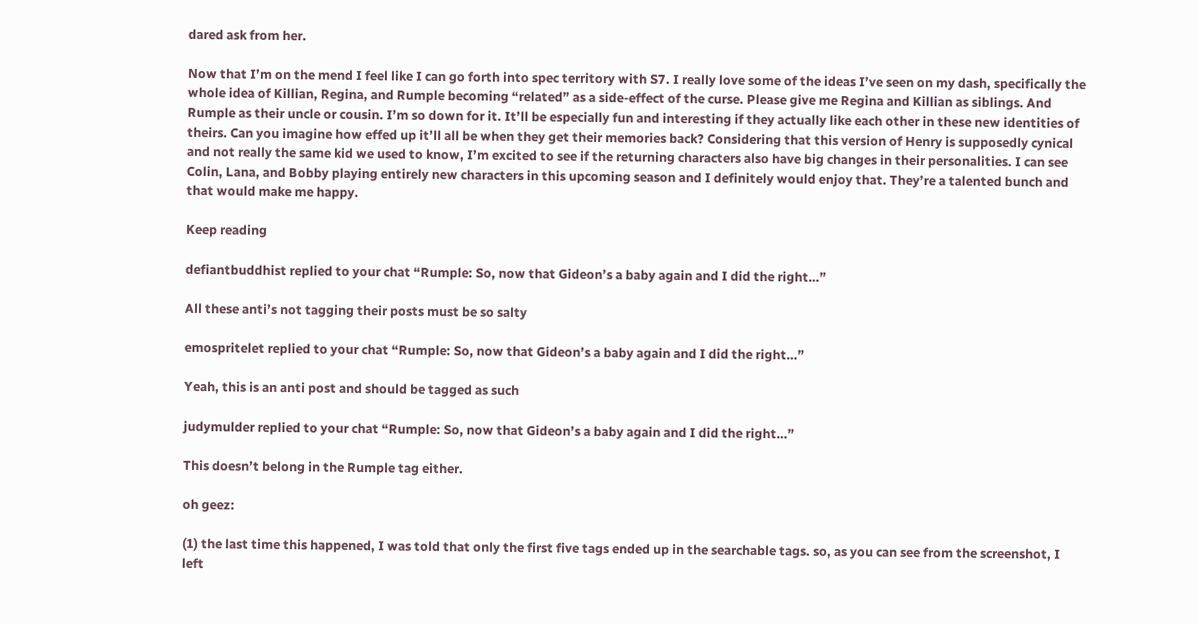dared ask from her.

Now that I’m on the mend I feel like I can go forth into spec territory with S7. I really love some of the ideas I’ve seen on my dash, specifically the whole idea of Killian, Regina, and Rumple becoming “related” as a side-effect of the curse. Please give me Regina and Killian as siblings. And Rumple as their uncle or cousin. I’m so down for it. It’ll be especially fun and interesting if they actually like each other in these new identities of theirs. Can you imagine how effed up it’ll all be when they get their memories back? Considering that this version of Henry is supposedly cynical and not really the same kid we used to know, I’m excited to see if the returning characters also have big changes in their personalities. I can see Colin, Lana, and Bobby playing entirely new characters in this upcoming season and I definitely would enjoy that. They’re a talented bunch and that would make me happy.

Keep reading

defiantbuddhist replied to your chat “Rumple: So, now that Gideon’s a baby again and I did the right…”

All these anti’s not tagging their posts must be so salty

emospritelet replied to your chat “Rumple: So, now that Gideon’s a baby again and I did the right…”

Yeah, this is an anti post and should be tagged as such

judymulder replied to your chat “Rumple: So, now that Gideon’s a baby again and I did the right…”

This doesn’t belong in the Rumple tag either.

oh geez:

(1) the last time this happened, I was told that only the first five tags ended up in the searchable tags. so, as you can see from the screenshot, I left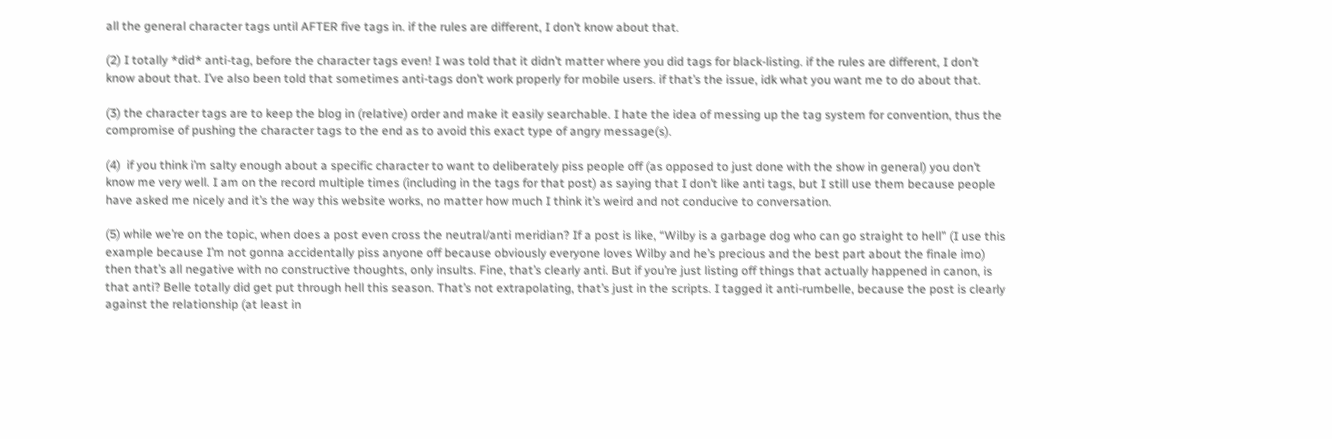all the general character tags until AFTER five tags in. if the rules are different, I don’t know about that.

(2) I totally *did* anti-tag, before the character tags even! I was told that it didn’t matter where you did tags for black-listing. if the rules are different, I don’t know about that. I’ve also been told that sometimes anti-tags don’t work properly for mobile users. if that’s the issue, idk what you want me to do about that.

(3) the character tags are to keep the blog in (relative) order and make it easily searchable. I hate the idea of messing up the tag system for convention, thus the compromise of pushing the character tags to the end as to avoid this exact type of angry message(s).

(4)  if you think i’m salty enough about a specific character to want to deliberately piss people off (as opposed to just done with the show in general) you don’t know me very well. I am on the record multiple times (including in the tags for that post) as saying that I don’t like anti tags, but I still use them because people have asked me nicely and it’s the way this website works, no matter how much I think it’s weird and not conducive to conversation.

(5) while we’re on the topic, when does a post even cross the neutral/anti meridian? If a post is like, “Wilby is a garbage dog who can go straight to hell” (I use this example because I’m not gonna accidentally piss anyone off because obviously everyone loves Wilby and he’s precious and the best part about the finale imo) then that’s all negative with no constructive thoughts, only insults. Fine, that’s clearly anti. But if you’re just listing off things that actually happened in canon, is that anti? Belle totally did get put through hell this season. That’s not extrapolating, that’s just in the scripts. I tagged it anti-rumbelle, because the post is clearly against the relationship (at least in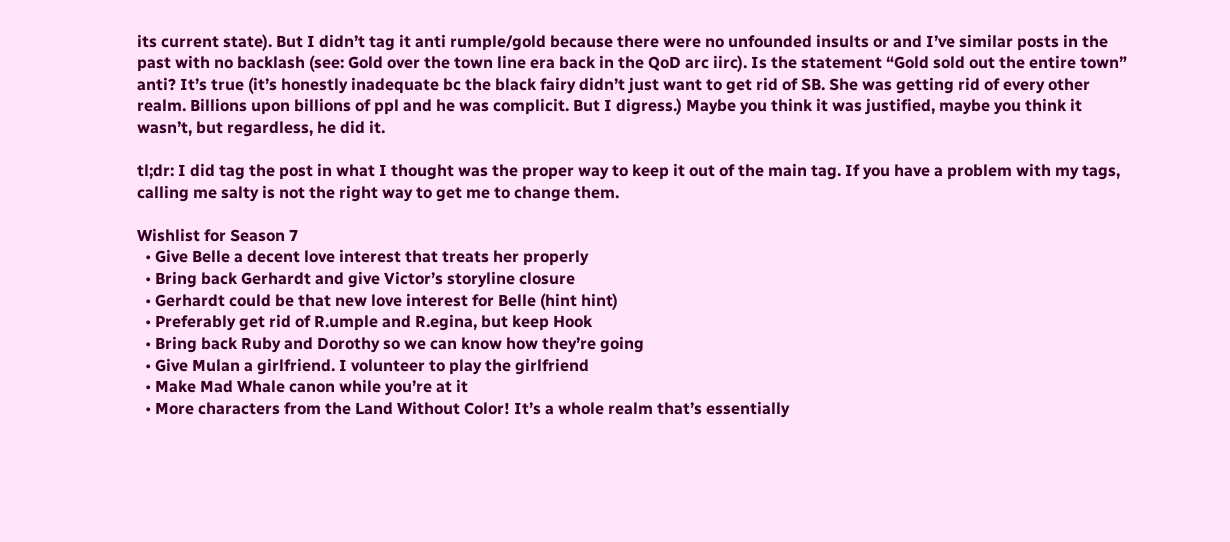its current state). But I didn’t tag it anti rumple/gold because there were no unfounded insults or and I’ve similar posts in the past with no backlash (see: Gold over the town line era back in the QoD arc iirc). Is the statement “Gold sold out the entire town” anti? It’s true (it’s honestly inadequate bc the black fairy didn’t just want to get rid of SB. She was getting rid of every other realm. Billions upon billions of ppl and he was complicit. But I digress.) Maybe you think it was justified, maybe you think it wasn’t, but regardless, he did it.

tl;dr: I did tag the post in what I thought was the proper way to keep it out of the main tag. If you have a problem with my tags, calling me salty is not the right way to get me to change them.

Wishlist for Season 7
  • Give Belle a decent love interest that treats her properly
  • Bring back Gerhardt and give Victor’s storyline closure
  • Gerhardt could be that new love interest for Belle (hint hint)
  • Preferably get rid of R.umple and R.egina, but keep Hook
  • Bring back Ruby and Dorothy so we can know how they’re going
  • Give Mulan a girlfriend. I volunteer to play the girlfriend
  • Make Mad Whale canon while you’re at it
  • More characters from the Land Without Color! It’s a whole realm that’s essentially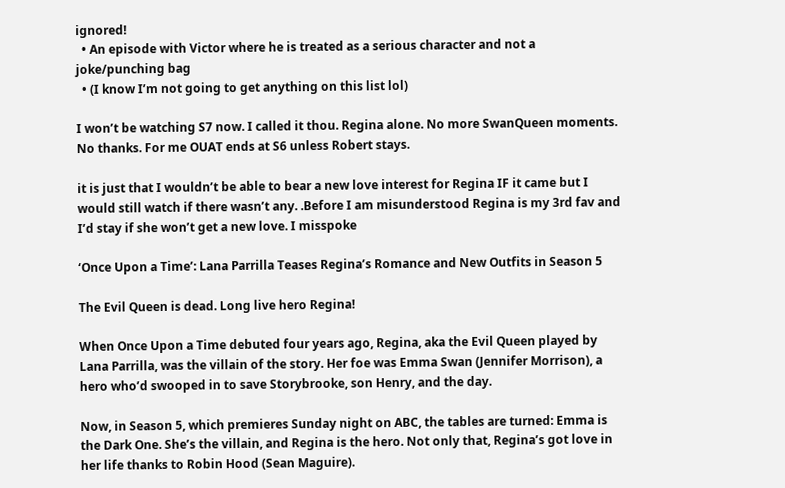ignored!
  • An episode with Victor where he is treated as a serious character and not a joke/punching bag
  • (I know I’m not going to get anything on this list lol)

I won’t be watching S7 now. I called it thou. Regina alone. No more SwanQueen moments. No thanks. For me OUAT ends at S6 unless Robert stays.

it is just that I wouldn’t be able to bear a new love interest for Regina IF it came but I would still watch if there wasn’t any. .Before I am misunderstood Regina is my 3rd fav and I’d stay if she won’t get a new love. I misspoke

‘Once Upon a Time’: Lana Parrilla Teases Regina’s Romance and New Outfits in Season 5

The Evil Queen is dead. Long live hero Regina!

When Once Upon a Time debuted four years ago, Regina, aka the Evil Queen played by Lana Parrilla, was the villain of the story. Her foe was Emma Swan (Jennifer Morrison), a hero who’d swooped in to save Storybrooke, son Henry, and the day.

Now, in Season 5, which premieres Sunday night on ABC, the tables are turned: Emma is the Dark One. She’s the villain, and Regina is the hero. Not only that, Regina’s got love in her life thanks to Robin Hood (Sean Maguire).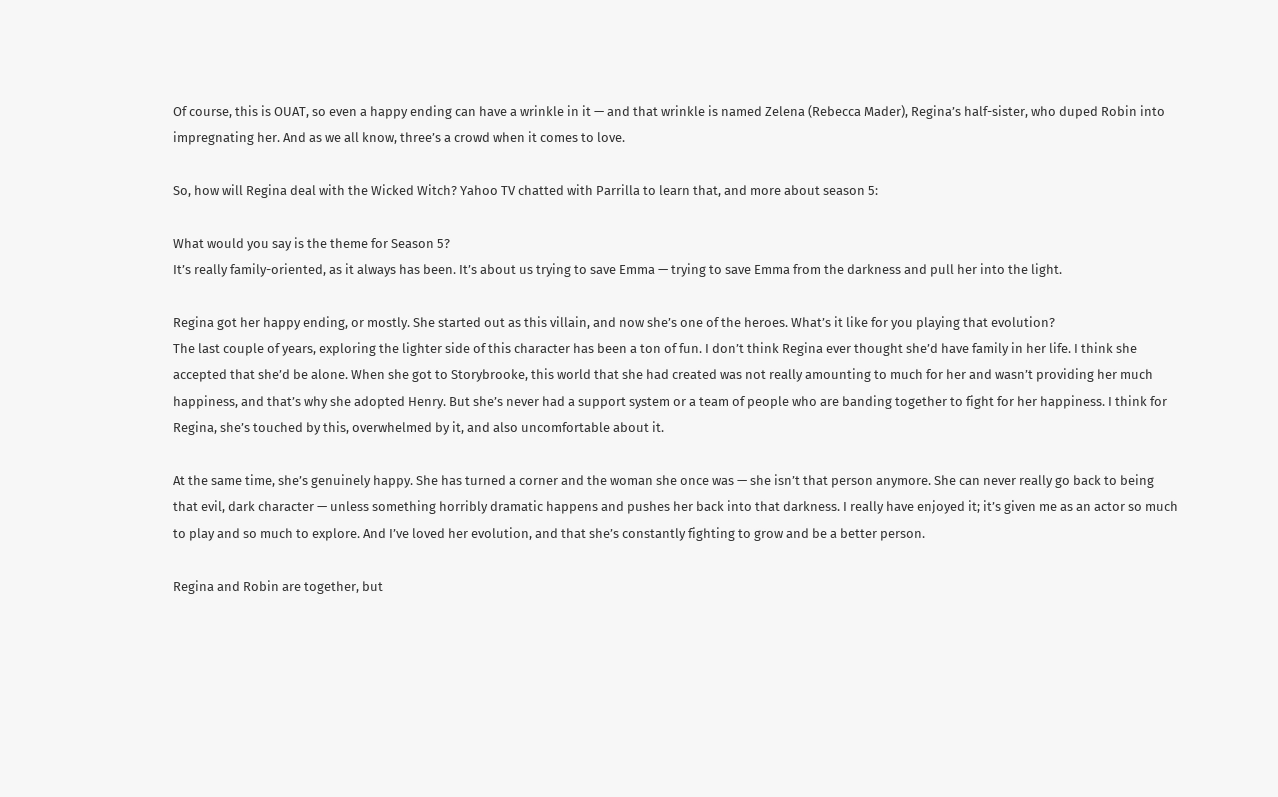Of course, this is OUAT, so even a happy ending can have a wrinkle in it — and that wrinkle is named Zelena (Rebecca Mader), Regina’s half-sister, who duped Robin into impregnating her. And as we all know, three’s a crowd when it comes to love.

So, how will Regina deal with the Wicked Witch? Yahoo TV chatted with Parrilla to learn that, and more about season 5:

What would you say is the theme for Season 5?
It’s really family-oriented, as it always has been. It’s about us trying to save Emma — trying to save Emma from the darkness and pull her into the light.

Regina got her happy ending, or mostly. She started out as this villain, and now she’s one of the heroes. What’s it like for you playing that evolution?
The last couple of years, exploring the lighter side of this character has been a ton of fun. I don’t think Regina ever thought she’d have family in her life. I think she accepted that she’d be alone. When she got to Storybrooke, this world that she had created was not really amounting to much for her and wasn’t providing her much happiness, and that’s why she adopted Henry. But she’s never had a support system or a team of people who are banding together to fight for her happiness. I think for Regina, she’s touched by this, overwhelmed by it, and also uncomfortable about it.

At the same time, she’s genuinely happy. She has turned a corner and the woman she once was — she isn’t that person anymore. She can never really go back to being that evil, dark character — unless something horribly dramatic happens and pushes her back into that darkness. I really have enjoyed it; it’s given me as an actor so much to play and so much to explore. And I’ve loved her evolution, and that she’s constantly fighting to grow and be a better person.

Regina and Robin are together, but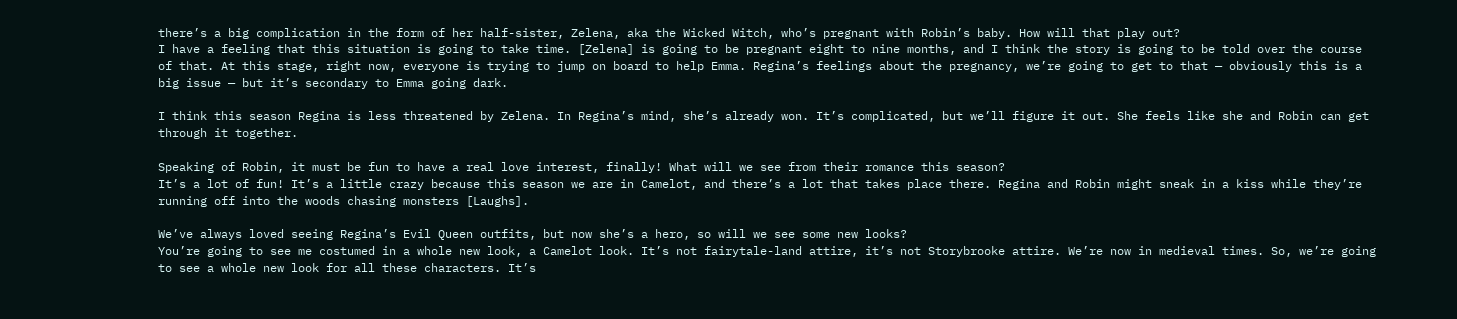there’s a big complication in the form of her half-sister, Zelena, aka the Wicked Witch, who’s pregnant with Robin’s baby. How will that play out?
I have a feeling that this situation is going to take time. [Zelena] is going to be pregnant eight to nine months, and I think the story is going to be told over the course of that. At this stage, right now, everyone is trying to jump on board to help Emma. Regina’s feelings about the pregnancy, we’re going to get to that — obviously this is a big issue — but it’s secondary to Emma going dark.

I think this season Regina is less threatened by Zelena. In Regina’s mind, she’s already won. It’s complicated, but we’ll figure it out. She feels like she and Robin can get through it together.

Speaking of Robin, it must be fun to have a real love interest, finally! What will we see from their romance this season?
It’s a lot of fun! It’s a little crazy because this season we are in Camelot, and there’s a lot that takes place there. Regina and Robin might sneak in a kiss while they’re running off into the woods chasing monsters [Laughs].

We’ve always loved seeing Regina’s Evil Queen outfits, but now she’s a hero, so will we see some new looks?
You’re going to see me costumed in a whole new look, a Camelot look. It’s not fairytale-land attire, it’s not Storybrooke attire. We’re now in medieval times. So, we’re going to see a whole new look for all these characters. It’s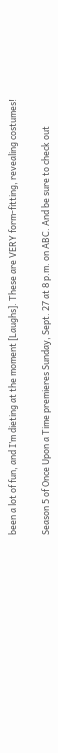been a lot of fun, and I’m dieting at the moment [Laughs]. These are VERY form-fitting, revealing costumes!

Season 5 of Once Upon a Time premieres Sunday, Sept. 27 at 8 p.m. on ABC. And be sure to check out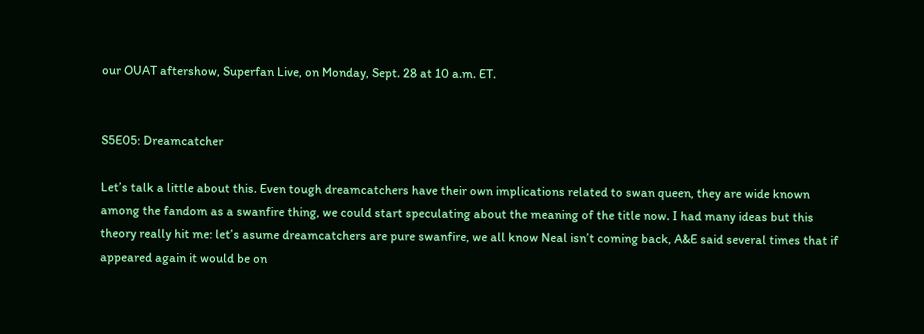our OUAT aftershow, Superfan Live, on Monday, Sept. 28 at 10 a.m. ET.


S5E05: Dreamcatcher

Let’s talk a little about this. Even tough dreamcatchers have their own implications related to swan queen, they are wide known among the fandom as a swanfire thing, we could start speculating about the meaning of the title now. I had many ideas but this theory really hit me: let’s asume dreamcatchers are pure swanfire, we all know Neal isn’t coming back, A&E said several times that if appeared again it would be on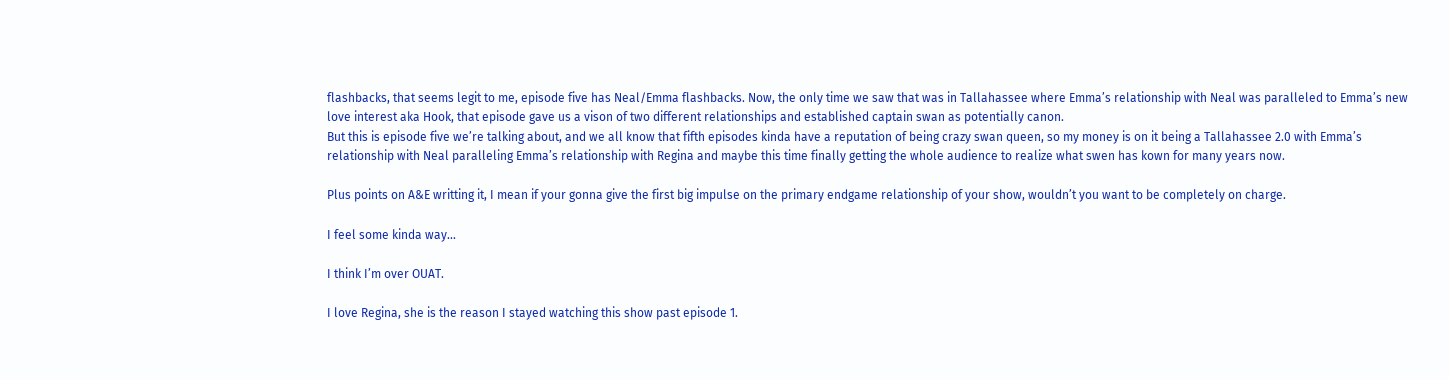flashbacks, that seems legit to me, episode five has Neal/Emma flashbacks. Now, the only time we saw that was in Tallahassee where Emma’s relationship with Neal was paralleled to Emma’s new love interest aka Hook, that episode gave us a vison of two different relationships and established captain swan as potentially canon.
But this is episode five we’re talking about, and we all know that fifth episodes kinda have a reputation of being crazy swan queen, so my money is on it being a Tallahassee 2.0 with Emma’s relationship with Neal paralleling Emma’s relationship with Regina and maybe this time finally getting the whole audience to realize what swen has kown for many years now.

Plus points on A&E writting it, I mean if your gonna give the first big impulse on the primary endgame relationship of your show, wouldn’t you want to be completely on charge.

I feel some kinda way...

I think I’m over OUAT.

I love Regina, she is the reason I stayed watching this show past episode 1.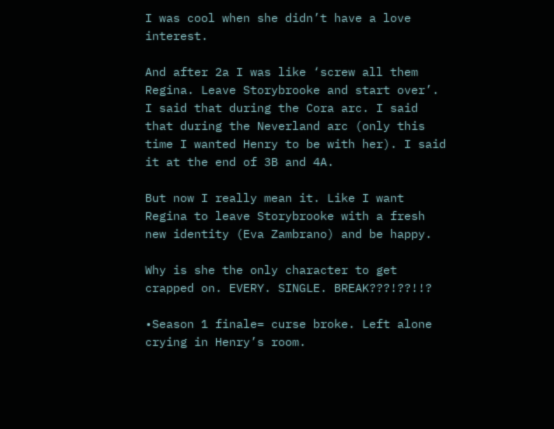I was cool when she didn’t have a love interest.

And after 2a I was like ‘screw all them Regina. Leave Storybrooke and start over’. I said that during the Cora arc. I said that during the Neverland arc (only this time I wanted Henry to be with her). I said it at the end of 3B and 4A.

But now I really mean it. Like I want Regina to leave Storybrooke with a fresh new identity (Eva Zambrano) and be happy.

Why is she the only character to get crapped on. EVERY. SINGLE. BREAK???!??!!?

•Season 1 finale= curse broke. Left alone crying in Henry’s room.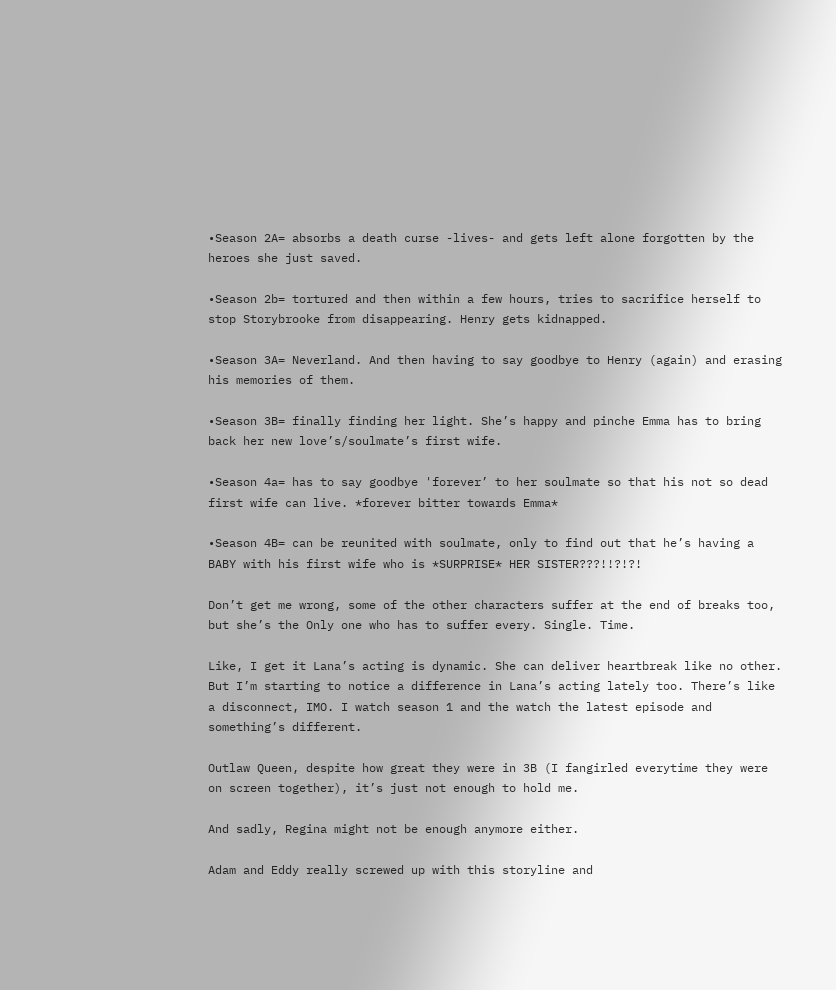•Season 2A= absorbs a death curse -lives- and gets left alone forgotten by the heroes she just saved.

•Season 2b= tortured and then within a few hours, tries to sacrifice herself to stop Storybrooke from disappearing. Henry gets kidnapped.

•Season 3A= Neverland. And then having to say goodbye to Henry (again) and erasing his memories of them.

•Season 3B= finally finding her light. She’s happy and pinche Emma has to bring back her new love’s/soulmate’s first wife.

•Season 4a= has to say goodbye 'forever’ to her soulmate so that his not so dead first wife can live. *forever bitter towards Emma*

•Season 4B= can be reunited with soulmate, only to find out that he’s having a BABY with his first wife who is *SURPRISE* HER SISTER???!!?!?!

Don’t get me wrong, some of the other characters suffer at the end of breaks too, but she’s the Only one who has to suffer every. Single. Time.

Like, I get it Lana’s acting is dynamic. She can deliver heartbreak like no other. But I’m starting to notice a difference in Lana’s acting lately too. There’s like a disconnect, IMO. I watch season 1 and the watch the latest episode and something’s different.

Outlaw Queen, despite how great they were in 3B (I fangirled everytime they were on screen together), it’s just not enough to hold me.

And sadly, Regina might not be enough anymore either.

Adam and Eddy really screwed up with this storyline and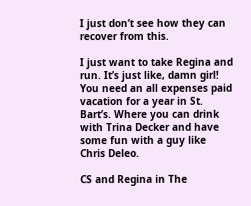I just don’t see how they can recover from this.

I just want to take Regina and run. It’s just like, damn girl! You need an all expenses paid vacation for a year in St. Bart’s. Where you can drink with Trina Decker and have some fun with a guy like Chris Deleo.

CS and Regina in The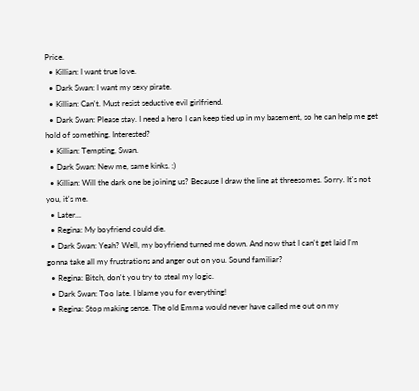Price.
  • Killian: I want true love.
  • Dark Swan: I want my sexy pirate.
  • Killian: Can't. Must resist seductive evil girlfriend.
  • Dark Swan: Please stay. I need a hero I can keep tied up in my basement, so he can help me get hold of something. Interested?
  • Killian: Tempting, Swan.
  • Dark Swan: New me, same kinks. :)
  • Killian: Will the dark one be joining us? Because I draw the line at threesomes. Sorry. It's not you, it's me.
  • Later...
  • Regina: My boyfriend could die.
  • Dark Swan: Yeah? Well, my boyfriend turned me down. And now that I can't get laid I'm gonna take all my frustrations and anger out on you. Sound familiar?
  • Regina: Bitch, don't you try to steal my logic.
  • Dark Swan: Too late. I blame you for everything!
  • Regina: Stop making sense. The old Emma would never have called me out on my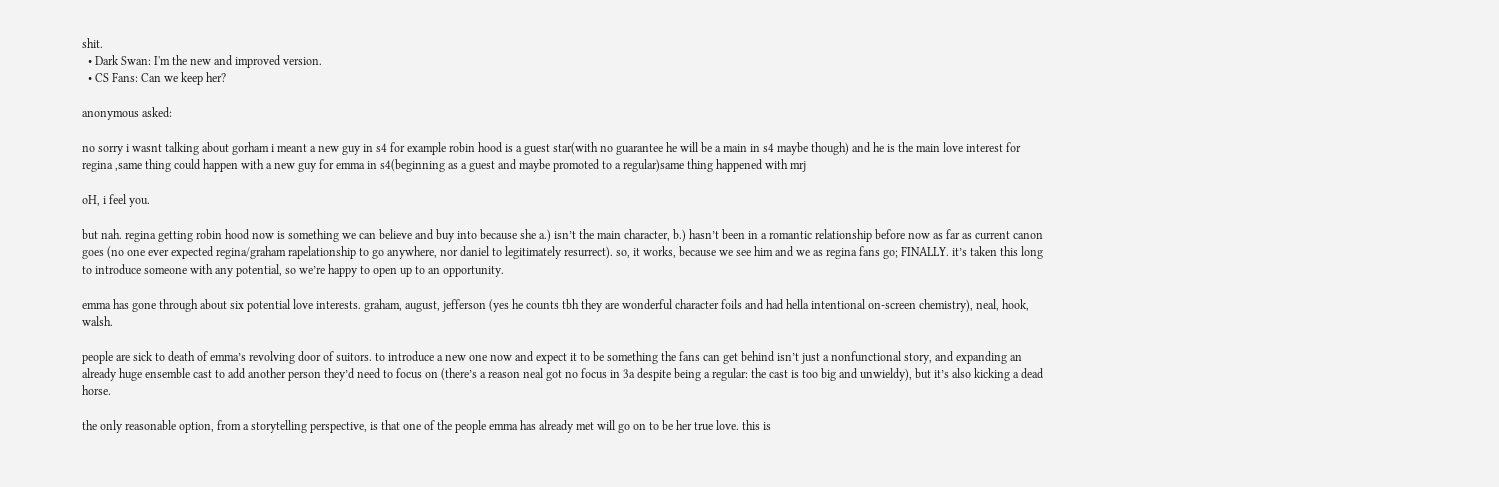shit.
  • Dark Swan: I'm the new and improved version.
  • CS Fans: Can we keep her?

anonymous asked:

no sorry i wasnt talking about gorham i meant a new guy in s4 for example robin hood is a guest star(with no guarantee he will be a main in s4 maybe though) and he is the main love interest for regina ,same thing could happen with a new guy for emma in s4(beginning as a guest and maybe promoted to a regular)same thing happened with mrj

oH, i feel you.

but nah. regina getting robin hood now is something we can believe and buy into because she a.) isn’t the main character, b.) hasn’t been in a romantic relationship before now as far as current canon goes (no one ever expected regina/graham rapelationship to go anywhere, nor daniel to legitimately resurrect). so, it works, because we see him and we as regina fans go; FINALLY. it’s taken this long to introduce someone with any potential, so we’re happy to open up to an opportunity.

emma has gone through about six potential love interests. graham, august, jefferson (yes he counts tbh they are wonderful character foils and had hella intentional on-screen chemistry), neal, hook, walsh.

people are sick to death of emma’s revolving door of suitors. to introduce a new one now and expect it to be something the fans can get behind isn’t just a nonfunctional story, and expanding an already huge ensemble cast to add another person they’d need to focus on (there’s a reason neal got no focus in 3a despite being a regular: the cast is too big and unwieldy), but it’s also kicking a dead horse.

the only reasonable option, from a storytelling perspective, is that one of the people emma has already met will go on to be her true love. this is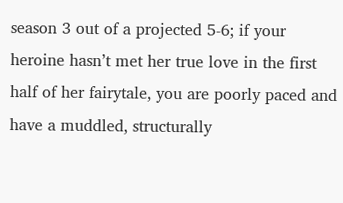season 3 out of a projected 5-6; if your heroine hasn’t met her true love in the first half of her fairytale, you are poorly paced and have a muddled, structurally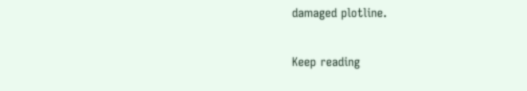damaged plotline.

Keep reading